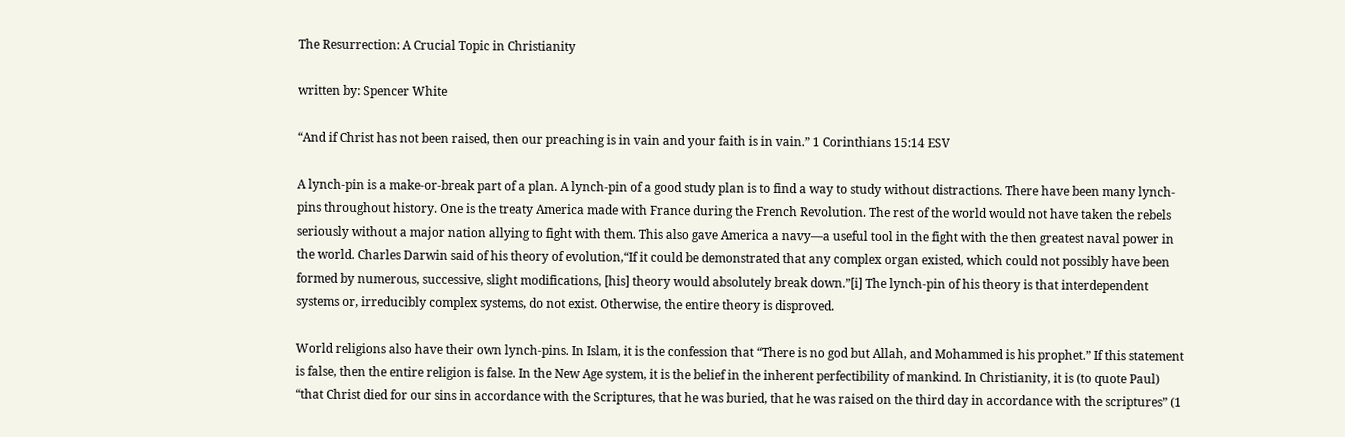The Resurrection: A Crucial Topic in Christianity

written by: Spencer White

“And if Christ has not been raised, then our preaching is in vain and your faith is in vain.” 1 Corinthians 15:14 ESV

A lynch-pin is a make-or-break part of a plan. A lynch-pin of a good study plan is to find a way to study without distractions. There have been many lynch-pins throughout history. One is the treaty America made with France during the French Revolution. The rest of the world would not have taken the rebels seriously without a major nation allying to fight with them. This also gave America a navy—a useful tool in the fight with the then greatest naval power in the world. Charles Darwin said of his theory of evolution,“If it could be demonstrated that any complex organ existed, which could not possibly have been formed by numerous, successive, slight modifications, [his] theory would absolutely break down.”[i] The lynch-pin of his theory is that interdependent systems or, irreducibly complex systems, do not exist. Otherwise, the entire theory is disproved.

World religions also have their own lynch-pins. In Islam, it is the confession that “There is no god but Allah, and Mohammed is his prophet.” If this statement is false, then the entire religion is false. In the New Age system, it is the belief in the inherent perfectibility of mankind. In Christianity, it is (to quote Paul) “that Christ died for our sins in accordance with the Scriptures, that he was buried, that he was raised on the third day in accordance with the scriptures” (1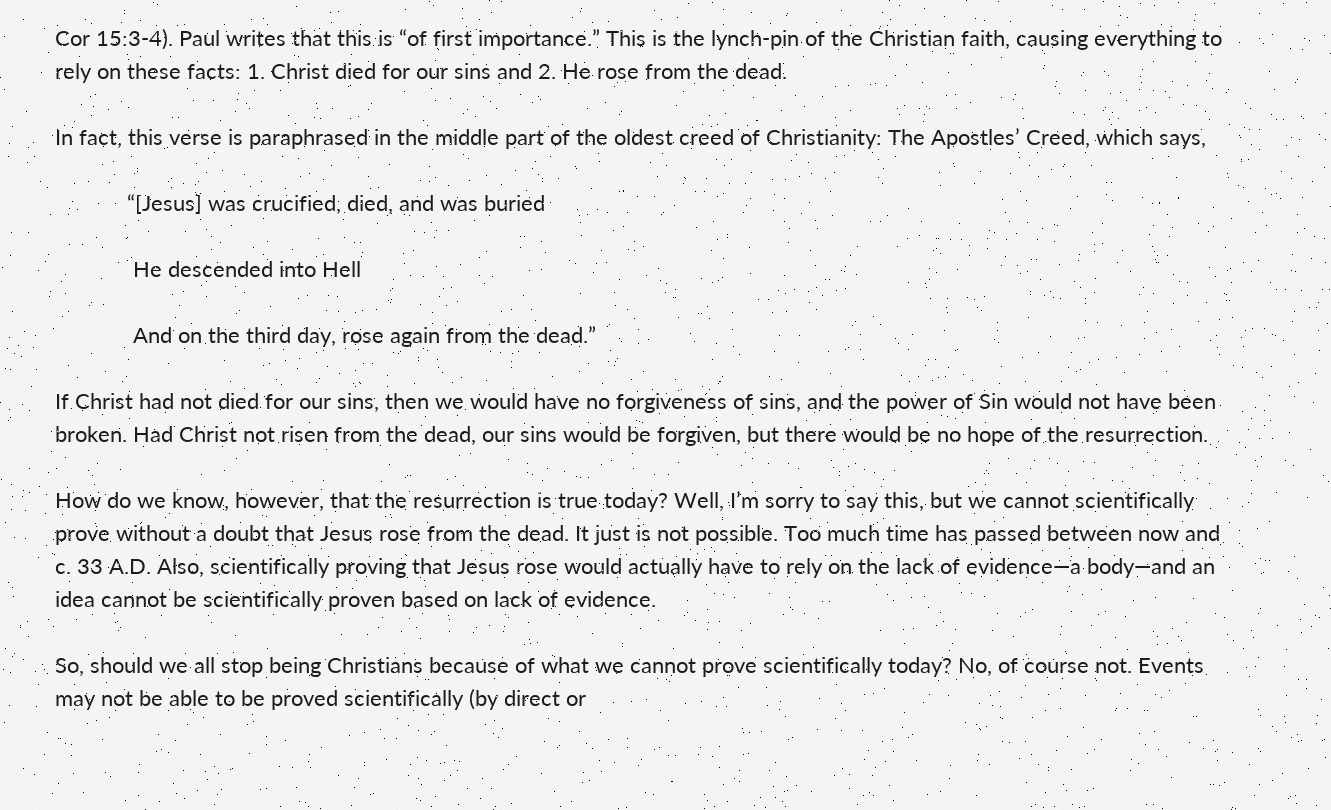Cor 15:3-4). Paul writes that this is “of first importance.” This is the lynch-pin of the Christian faith, causing everything to rely on these facts: 1. Christ died for our sins and 2. He rose from the dead.

In fact, this verse is paraphrased in the middle part of the oldest creed of Christianity: The Apostles’ Creed, which says,

            “[Jesus] was crucified, died, and was buried

             He descended into Hell

             And on the third day, rose again from the dead.”

If Christ had not died for our sins, then we would have no forgiveness of sins, and the power of Sin would not have been broken. Had Christ not risen from the dead, our sins would be forgiven, but there would be no hope of the resurrection.

How do we know, however, that the resurrection is true today? Well, I’m sorry to say this, but we cannot scientifically prove without a doubt that Jesus rose from the dead. It just is not possible. Too much time has passed between now and c. 33 A.D. Also, scientifically proving that Jesus rose would actually have to rely on the lack of evidence—a body—and an idea cannot be scientifically proven based on lack of evidence.

So, should we all stop being Christians because of what we cannot prove scientifically today? No, of course not. Events may not be able to be proved scientifically (by direct or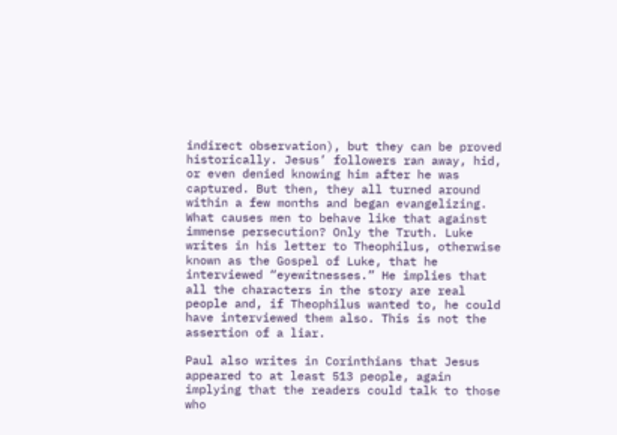indirect observation), but they can be proved historically. Jesus’ followers ran away, hid, or even denied knowing him after he was captured. But then, they all turned around within a few months and began evangelizing. What causes men to behave like that against immense persecution? Only the Truth. Luke writes in his letter to Theophilus, otherwise known as the Gospel of Luke, that he interviewed “eyewitnesses.” He implies that all the characters in the story are real people and, if Theophilus wanted to, he could have interviewed them also. This is not the assertion of a liar.

Paul also writes in Corinthians that Jesus appeared to at least 513 people, again implying that the readers could talk to those who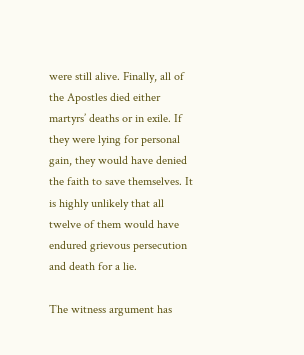were still alive. Finally, all of the Apostles died either martyrs’ deaths or in exile. If they were lying for personal gain, they would have denied the faith to save themselves. It is highly unlikely that all twelve of them would have endured grievous persecution and death for a lie.

The witness argument has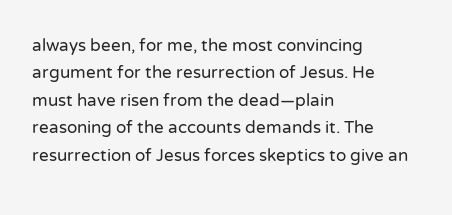always been, for me, the most convincing argument for the resurrection of Jesus. He must have risen from the dead—plain reasoning of the accounts demands it. The resurrection of Jesus forces skeptics to give an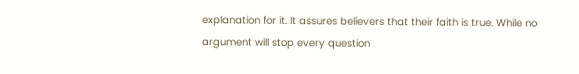explanation for it. It assures believers that their faith is true. While no argument will stop every question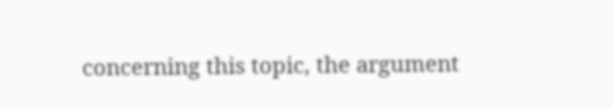concerning this topic, the argument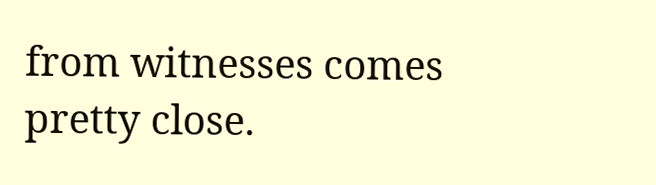from witnesses comes pretty close.